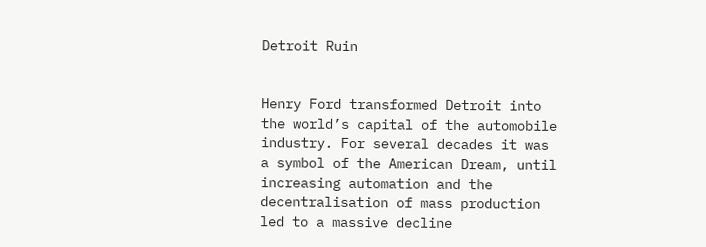Detroit Ruin


Henry Ford transformed Detroit into the world’s capital of the automobile industry. For several decades it was a symbol of the American Dream, until increasing automation and the decentralisation of mass production led to a massive decline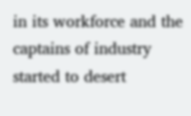in its workforce and the captains of industry started to desert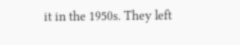it in the 1950s. They left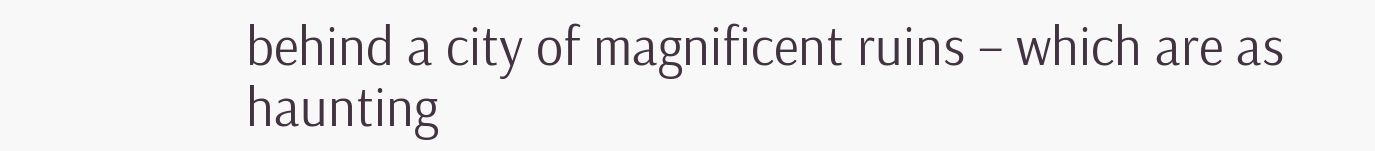behind a city of magnificent ruins – which are as haunting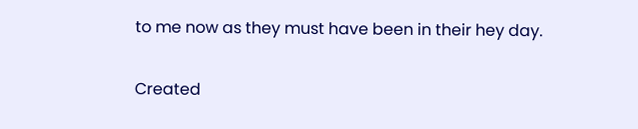to me now as they must have been in their hey day.

Created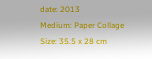date: 2013
Medium: Paper Collage
Size: 35.5 x 28 cm